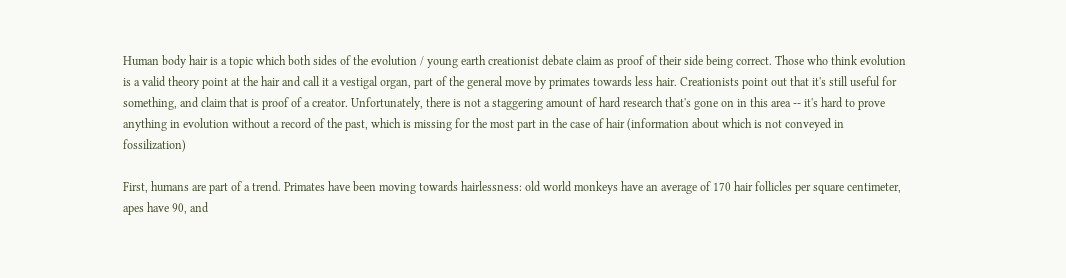Human body hair is a topic which both sides of the evolution / young earth creationist debate claim as proof of their side being correct. Those who think evolution is a valid theory point at the hair and call it a vestigal organ, part of the general move by primates towards less hair. Creationists point out that it's still useful for something, and claim that is proof of a creator. Unfortunately, there is not a staggering amount of hard research that's gone on in this area -- it's hard to prove anything in evolution without a record of the past, which is missing for the most part in the case of hair (information about which is not conveyed in fossilization)

First, humans are part of a trend. Primates have been moving towards hairlessness: old world monkeys have an average of 170 hair follicles per square centimeter, apes have 90, and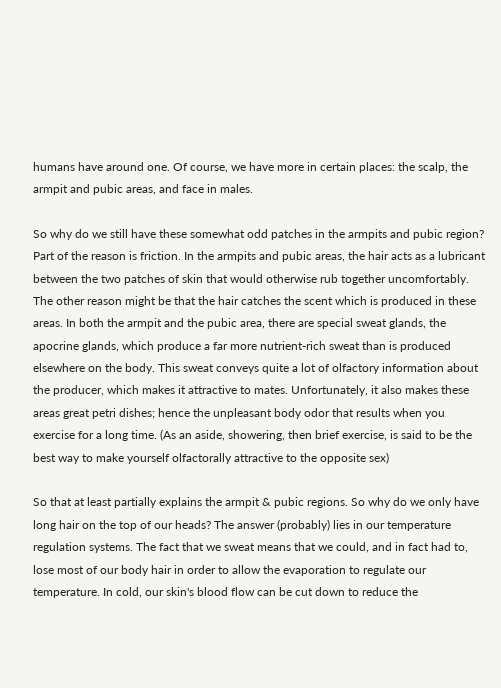humans have around one. Of course, we have more in certain places: the scalp, the armpit and pubic areas, and face in males.

So why do we still have these somewhat odd patches in the armpits and pubic region? Part of the reason is friction. In the armpits and pubic areas, the hair acts as a lubricant between the two patches of skin that would otherwise rub together uncomfortably. The other reason might be that the hair catches the scent which is produced in these areas. In both the armpit and the pubic area, there are special sweat glands, the apocrine glands, which produce a far more nutrient-rich sweat than is produced elsewhere on the body. This sweat conveys quite a lot of olfactory information about the producer, which makes it attractive to mates. Unfortunately, it also makes these areas great petri dishes; hence the unpleasant body odor that results when you exercise for a long time. (As an aside, showering, then brief exercise, is said to be the best way to make yourself olfactorally attractive to the opposite sex)

So that at least partially explains the armpit & pubic regions. So why do we only have long hair on the top of our heads? The answer (probably) lies in our temperature regulation systems. The fact that we sweat means that we could, and in fact had to, lose most of our body hair in order to allow the evaporation to regulate our temperature. In cold, our skin's blood flow can be cut down to reduce the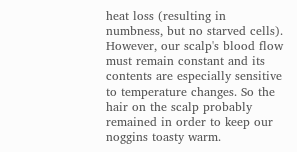heat loss (resulting in numbness, but no starved cells). However, our scalp's blood flow must remain constant and its contents are especially sensitive to temperature changes. So the hair on the scalp probably remained in order to keep our noggins toasty warm.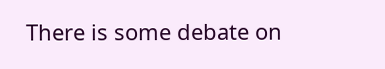There is some debate on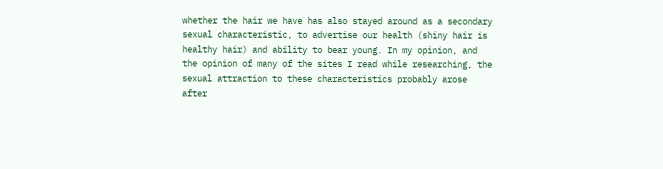whether the hair we have has also stayed around as a secondary sexual characteristic, to advertise our health (shiny hair is healthy hair) and ability to bear young. In my opinion, and the opinion of many of the sites I read while researching, the sexual attraction to these characteristics probably arose after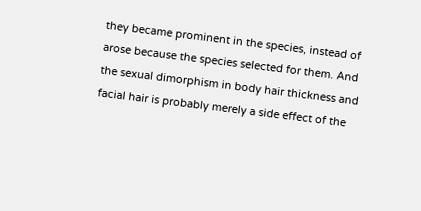they became prominent in the species, instead of arose because the species selected for them. And the sexual dimorphism in body hair thickness and facial hair is probably merely a side effect of the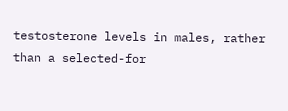testosterone levels in males, rather than a selected-for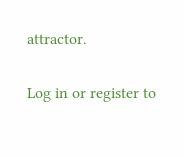attractor.

Log in or register to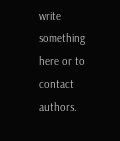write something here or to contact authors.